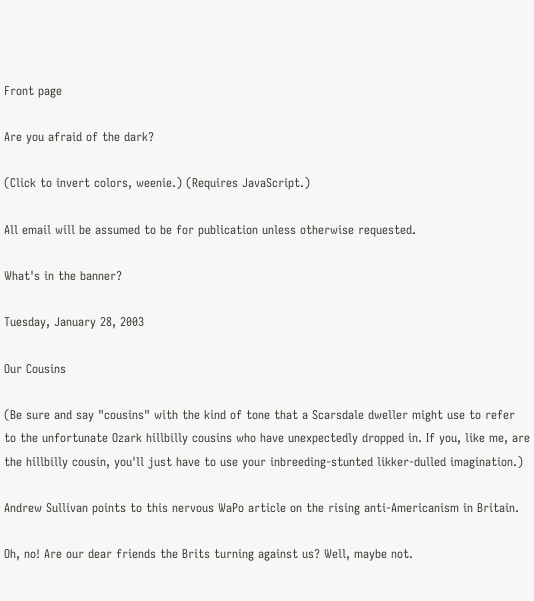Front page

Are you afraid of the dark?

(Click to invert colors, weenie.) (Requires JavaScript.)

All email will be assumed to be for publication unless otherwise requested.

What's in the banner?

Tuesday, January 28, 2003

Our Cousins

(Be sure and say "cousins" with the kind of tone that a Scarsdale dweller might use to refer to the unfortunate Ozark hillbilly cousins who have unexpectedly dropped in. If you, like me, are the hillbilly cousin, you'll just have to use your inbreeding-stunted likker-dulled imagination.)

Andrew Sullivan points to this nervous WaPo article on the rising anti-Americanism in Britain.

Oh, no! Are our dear friends the Brits turning against us? Well, maybe not.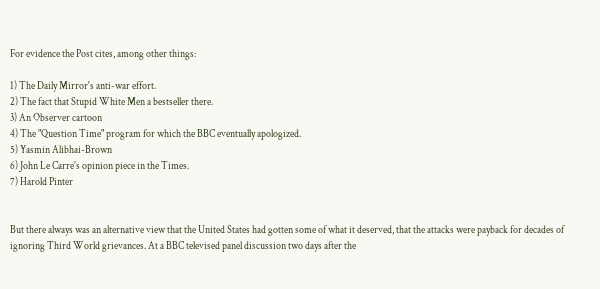For evidence the Post cites, among other things:

1) The Daily Mirror's anti-war effort.
2) The fact that Stupid White Men a bestseller there.
3) An Observer cartoon
4) The "Question Time" program for which the BBC eventually apologized.
5) Yasmin Alibhai-Brown
6) John Le Carre's opinion piece in the Times.
7) Harold Pinter


But there always was an alternative view that the United States had gotten some of what it deserved, that the attacks were payback for decades of ignoring Third World grievances. At a BBC televised panel discussion two days after the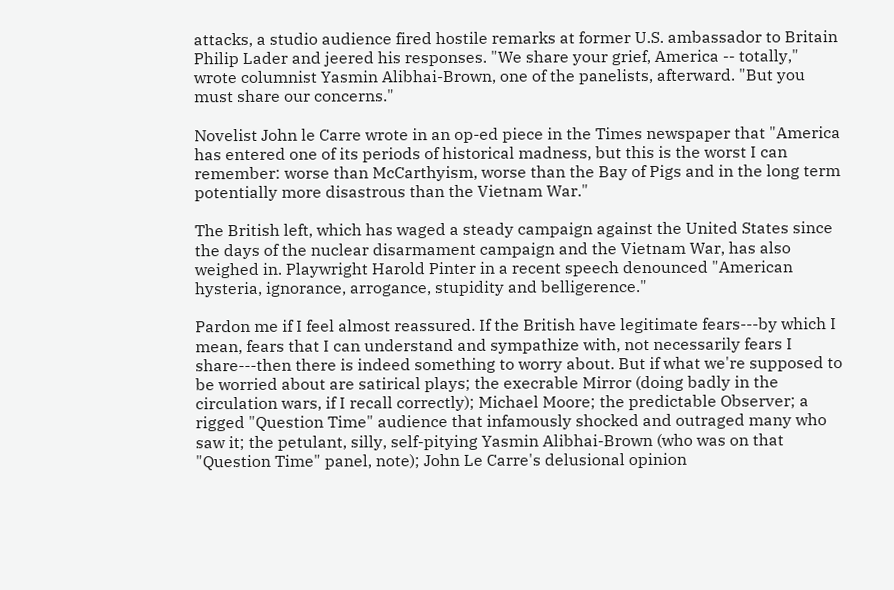attacks, a studio audience fired hostile remarks at former U.S. ambassador to Britain Philip Lader and jeered his responses. "We share your grief, America -- totally," wrote columnist Yasmin Alibhai-Brown, one of the panelists, afterward. "But you must share our concerns."

Novelist John le Carre wrote in an op-ed piece in the Times newspaper that "America has entered one of its periods of historical madness, but this is the worst I can remember: worse than McCarthyism, worse than the Bay of Pigs and in the long term potentially more disastrous than the Vietnam War."

The British left, which has waged a steady campaign against the United States since the days of the nuclear disarmament campaign and the Vietnam War, has also weighed in. Playwright Harold Pinter in a recent speech denounced "American hysteria, ignorance, arrogance, stupidity and belligerence."

Pardon me if I feel almost reassured. If the British have legitimate fears---by which I mean, fears that I can understand and sympathize with, not necessarily fears I share---then there is indeed something to worry about. But if what we're supposed to be worried about are satirical plays; the execrable Mirror (doing badly in the circulation wars, if I recall correctly); Michael Moore; the predictable Observer; a rigged "Question Time" audience that infamously shocked and outraged many who saw it; the petulant, silly, self-pitying Yasmin Alibhai-Brown (who was on that "Question Time" panel, note); John Le Carre's delusional opinion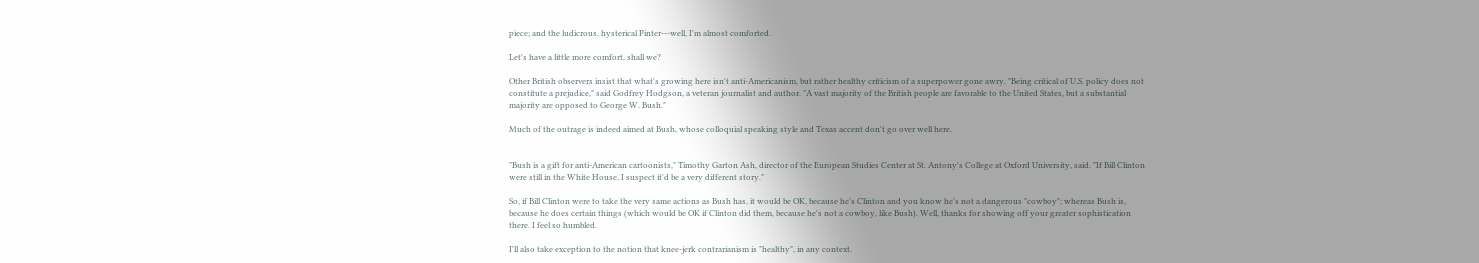piece; and the ludicrous, hysterical Pinter---well, I'm almost comforted.

Let's have a little more comfort, shall we?

Other British observers insist that what's growing here isn't anti-Americanism, but rather healthy criticism of a superpower gone awry. "Being critical of U.S. policy does not constitute a prejudice," said Godfrey Hodgson, a veteran journalist and author. "A vast majority of the British people are favorable to the United States, but a substantial majority are opposed to George W. Bush."

Much of the outrage is indeed aimed at Bush, whose colloquial speaking style and Texas accent don't go over well here.


"Bush is a gift for anti-American cartoonists," Timothy Garton Ash, director of the European Studies Center at St. Antony's College at Oxford University, said. "If Bill Clinton were still in the White House, I suspect it'd be a very different story."

So, if Bill Clinton were to take the very same actions as Bush has, it would be OK, because he's Clinton and you know he's not a dangerous "cowboy"; whereas Bush is, because he does certain things (which would be OK if Clinton did them, because he's not a cowboy, like Bush). Well, thanks for showing off your greater sophistication there. I feel so humbled.

I'll also take exception to the notion that knee-jerk contrarianism is "healthy", in any context.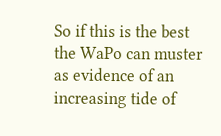So if this is the best the WaPo can muster as evidence of an increasing tide of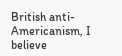British anti-Americanism, I believe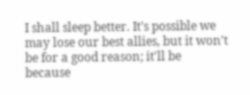I shall sleep better. It's possible we may lose our best allies, but it won't be for a good reason; it'll be because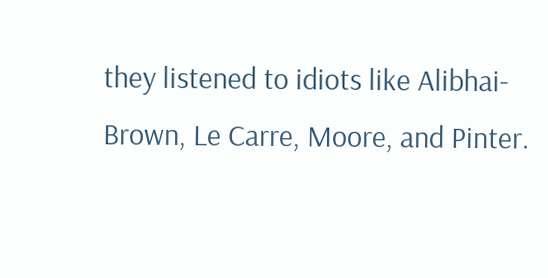they listened to idiots like Alibhai-Brown, Le Carre, Moore, and Pinter.